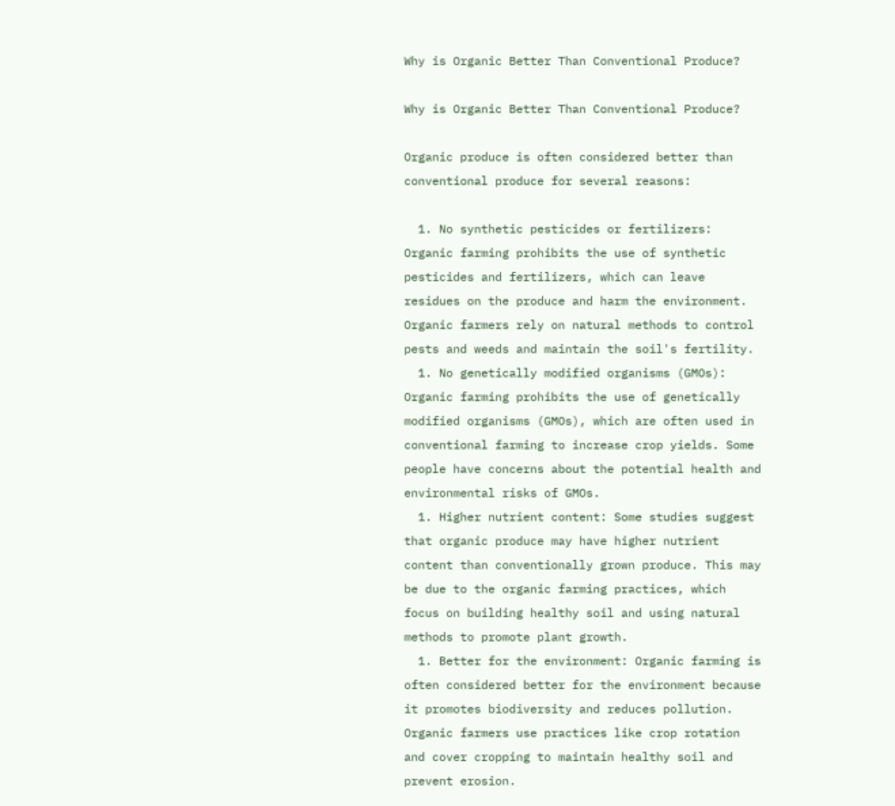Why is Organic Better Than Conventional Produce?

Why is Organic Better Than Conventional Produce?

Organic produce is often considered better than conventional produce for several reasons:

  1. No synthetic pesticides or fertilizers: Organic farming prohibits the use of synthetic pesticides and fertilizers, which can leave residues on the produce and harm the environment. Organic farmers rely on natural methods to control pests and weeds and maintain the soil's fertility.
  1. No genetically modified organisms (GMOs): Organic farming prohibits the use of genetically modified organisms (GMOs), which are often used in conventional farming to increase crop yields. Some people have concerns about the potential health and environmental risks of GMOs.
  1. Higher nutrient content: Some studies suggest that organic produce may have higher nutrient content than conventionally grown produce. This may be due to the organic farming practices, which focus on building healthy soil and using natural methods to promote plant growth.
  1. Better for the environment: Organic farming is often considered better for the environment because it promotes biodiversity and reduces pollution. Organic farmers use practices like crop rotation and cover cropping to maintain healthy soil and prevent erosion.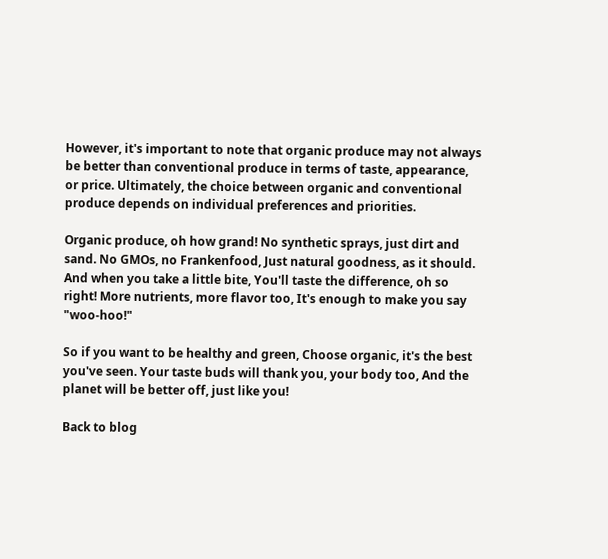However, it's important to note that organic produce may not always be better than conventional produce in terms of taste, appearance, or price. Ultimately, the choice between organic and conventional produce depends on individual preferences and priorities.

Organic produce, oh how grand! No synthetic sprays, just dirt and sand. No GMOs, no Frankenfood, Just natural goodness, as it should. And when you take a little bite, You'll taste the difference, oh so right! More nutrients, more flavor too, It's enough to make you say "woo-hoo!"

So if you want to be healthy and green, Choose organic, it's the best you've seen. Your taste buds will thank you, your body too, And the planet will be better off, just like you!

Back to blog